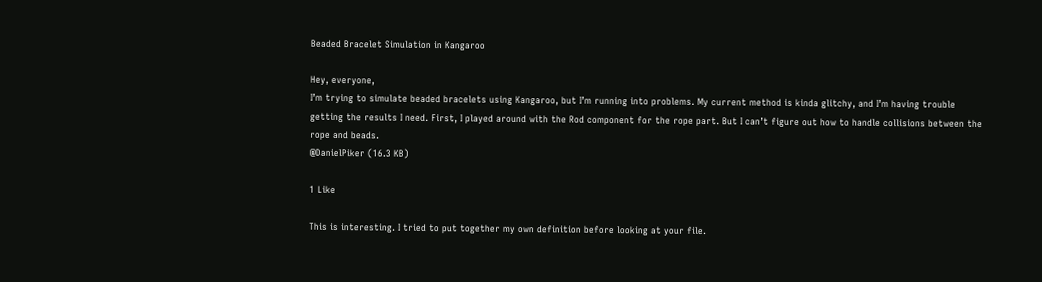Beaded Bracelet Simulation in Kangaroo

Hey, everyone,
I’m trying to simulate beaded bracelets using Kangaroo, but I’m running into problems. My current method is kinda glitchy, and I’m having trouble getting the results I need. First, I played around with the Rod component for the rope part. But I can’t figure out how to handle collisions between the rope and beads.
@DanielPiker (16.3 KB)

1 Like

This is interesting. I tried to put together my own definition before looking at your file.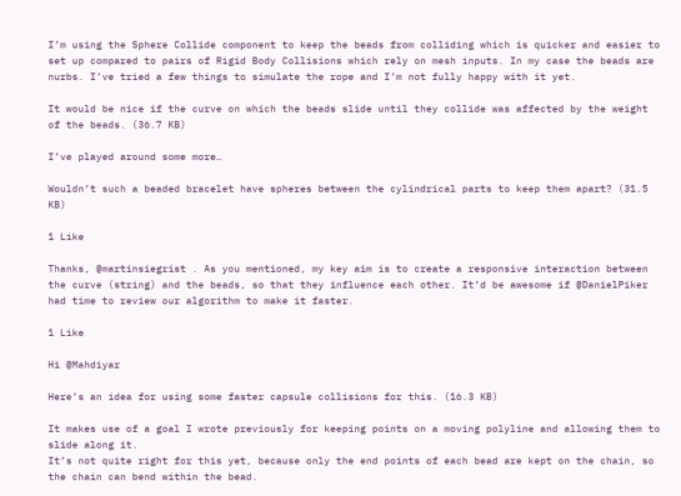I’m using the Sphere Collide component to keep the beads from colliding which is quicker and easier to set up compared to pairs of Rigid Body Collisions which rely on mesh inputs. In my case the beads are nurbs. I’ve tried a few things to simulate the rope and I’m not fully happy with it yet.

It would be nice if the curve on which the beads slide until they collide was affected by the weight of the beads. (36.7 KB)

I’ve played around some more…

Wouldn’t such a beaded bracelet have spheres between the cylindrical parts to keep them apart? (31.5 KB)

1 Like

Thanks, @martinsiegrist . As you mentioned, my key aim is to create a responsive interaction between the curve (string) and the beads, so that they influence each other. It’d be awesome if @DanielPiker had time to review our algorithm to make it faster.

1 Like

Hi @Mahdiyar

Here’s an idea for using some faster capsule collisions for this. (16.3 KB)

It makes use of a goal I wrote previously for keeping points on a moving polyline and allowing them to slide along it.
It’s not quite right for this yet, because only the end points of each bead are kept on the chain, so the chain can bend within the bead.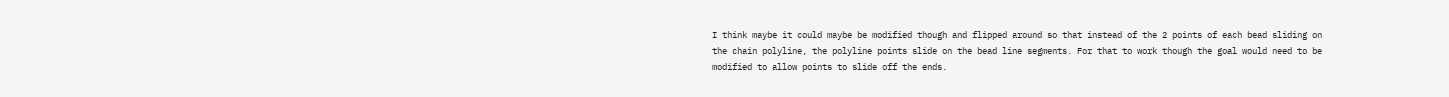I think maybe it could maybe be modified though and flipped around so that instead of the 2 points of each bead sliding on the chain polyline, the polyline points slide on the bead line segments. For that to work though the goal would need to be modified to allow points to slide off the ends.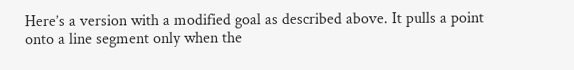Here’s a version with a modified goal as described above. It pulls a point onto a line segment only when the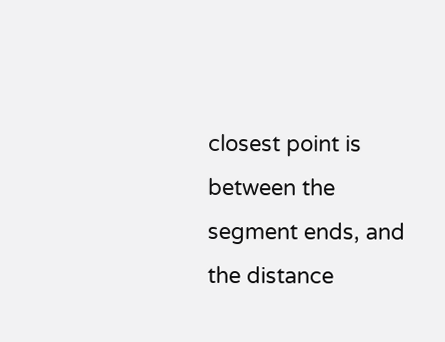closest point is between the segment ends, and the distance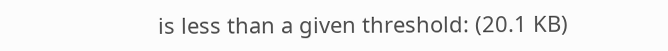is less than a given threshold: (20.1 KB)